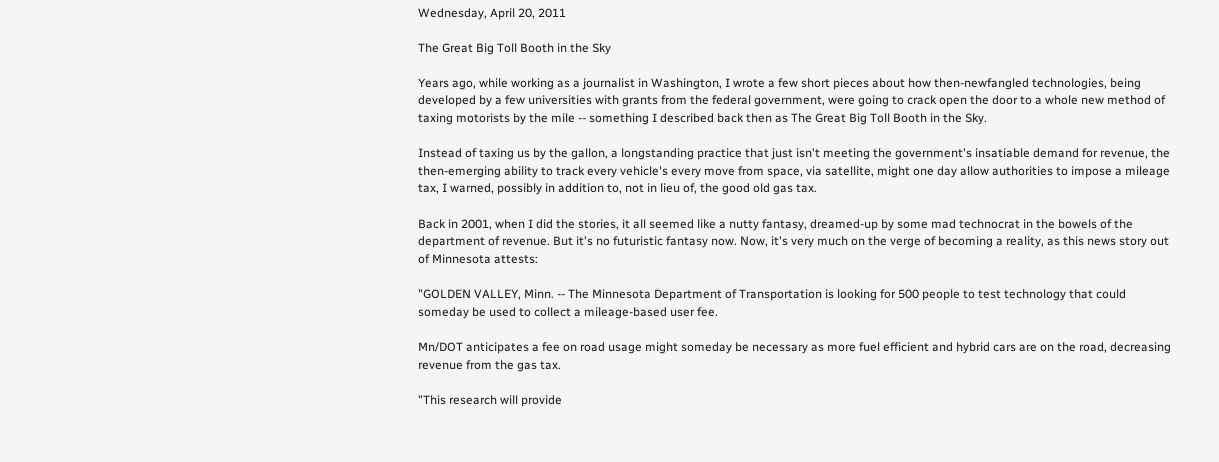Wednesday, April 20, 2011

The Great Big Toll Booth in the Sky

Years ago, while working as a journalist in Washington, I wrote a few short pieces about how then-newfangled technologies, being developed by a few universities with grants from the federal government, were going to crack open the door to a whole new method of taxing motorists by the mile -- something I described back then as The Great Big Toll Booth in the Sky.

Instead of taxing us by the gallon, a longstanding practice that just isn't meeting the government's insatiable demand for revenue, the then-emerging ability to track every vehicle's every move from space, via satellite, might one day allow authorities to impose a mileage tax, I warned, possibly in addition to, not in lieu of, the good old gas tax.

Back in 2001, when I did the stories, it all seemed like a nutty fantasy, dreamed-up by some mad technocrat in the bowels of the department of revenue. But it's no futuristic fantasy now. Now, it's very much on the verge of becoming a reality, as this news story out of Minnesota attests:

"GOLDEN VALLEY, Minn. -- The Minnesota Department of Transportation is looking for 500 people to test technology that could someday be used to collect a mileage-based user fee.

Mn/DOT anticipates a fee on road usage might someday be necessary as more fuel efficient and hybrid cars are on the road, decreasing revenue from the gas tax.

"This research will provide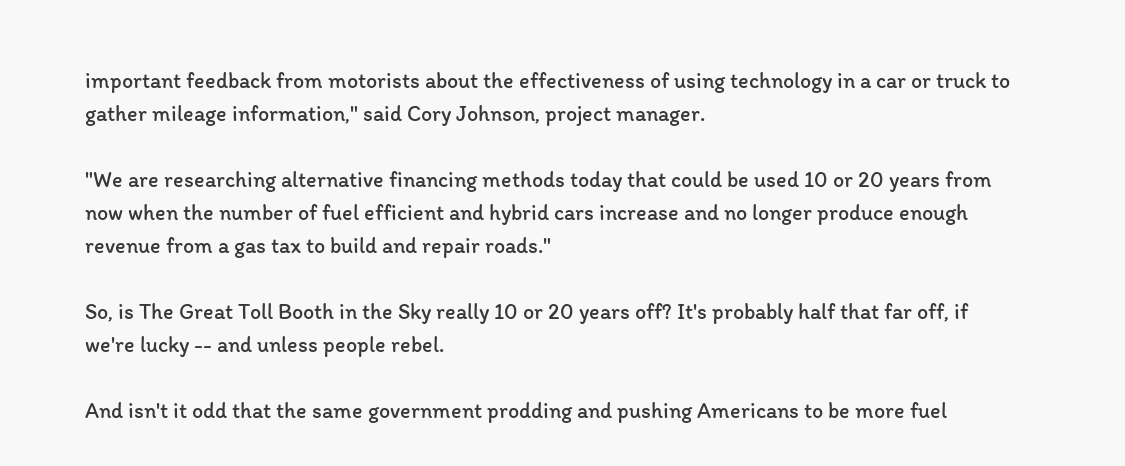important feedback from motorists about the effectiveness of using technology in a car or truck to gather mileage information," said Cory Johnson, project manager.

"We are researching alternative financing methods today that could be used 10 or 20 years from now when the number of fuel efficient and hybrid cars increase and no longer produce enough revenue from a gas tax to build and repair roads."

So, is The Great Toll Booth in the Sky really 10 or 20 years off? It's probably half that far off, if we're lucky -- and unless people rebel.

And isn't it odd that the same government prodding and pushing Americans to be more fuel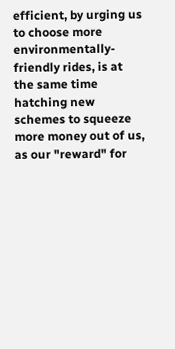efficient, by urging us to choose more environmentally-friendly rides, is at the same time hatching new schemes to squeeze more money out of us, as our "reward" for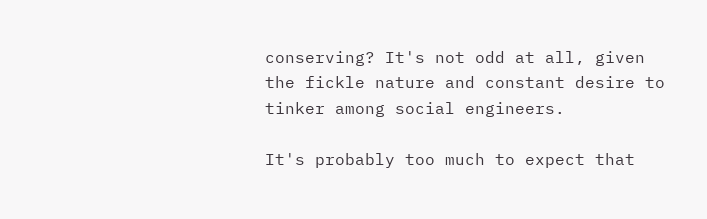conserving? It's not odd at all, given the fickle nature and constant desire to tinker among social engineers.

It's probably too much to expect that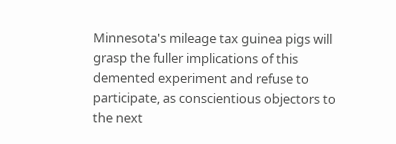Minnesota's mileage tax guinea pigs will grasp the fuller implications of this demented experiment and refuse to participate, as conscientious objectors to the next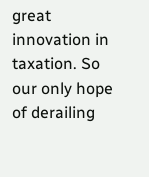great innovation in taxation. So our only hope of derailing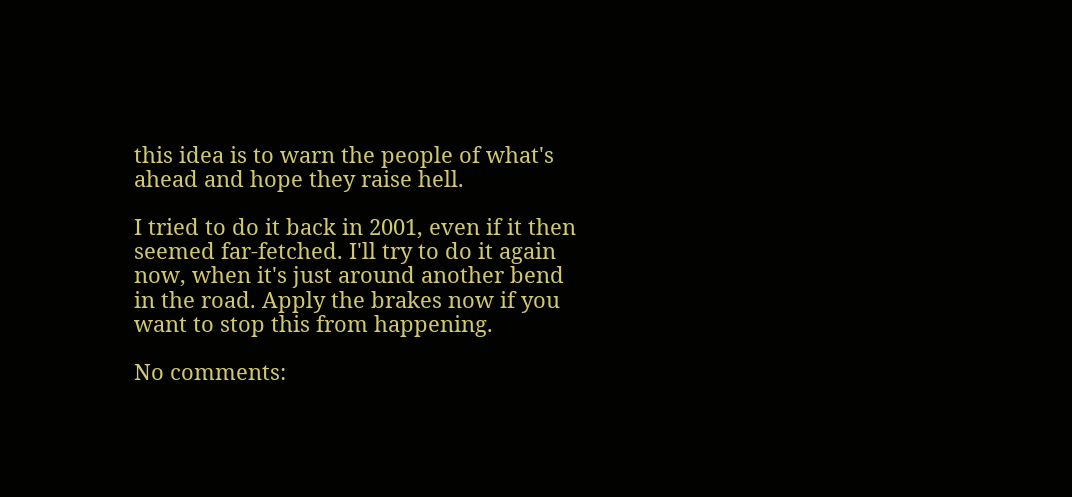this idea is to warn the people of what's ahead and hope they raise hell.

I tried to do it back in 2001, even if it then seemed far-fetched. I'll try to do it again now, when it's just around another bend in the road. Apply the brakes now if you want to stop this from happening.

No comments: